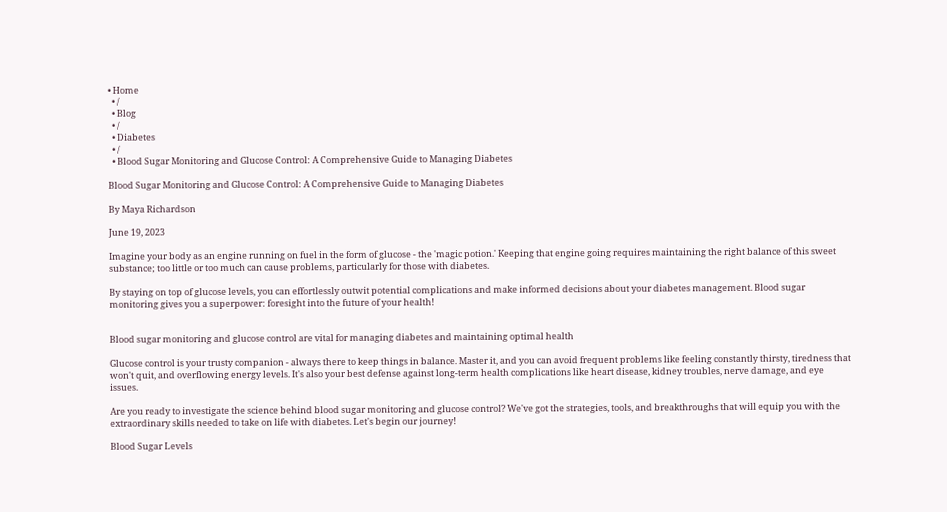• Home
  • /
  • Blog
  • /
  • Diabetes
  • /
  • Blood Sugar Monitoring and Glucose Control: A Comprehensive Guide to Managing Diabetes

Blood Sugar Monitoring and Glucose Control: A Comprehensive Guide to Managing Diabetes

By Maya Richardson

June 19, 2023

Imagine your body as an engine running on fuel in the form of glucose - the 'magic potion.' Keeping that engine going requires maintaining the right balance of this sweet substance; too little or too much can cause problems, particularly for those with diabetes.

By staying on top of glucose levels, you can effortlessly outwit potential complications and make informed decisions about your diabetes management. Blood sugar monitoring gives you a superpower: foresight into the future of your health!


Blood sugar monitoring and glucose control are vital for managing diabetes and maintaining optimal health

Glucose control is your trusty companion - always there to keep things in balance. Master it, and you can avoid frequent problems like feeling constantly thirsty, tiredness that won't quit, and overflowing energy levels. It's also your best defense against long-term health complications like heart disease, kidney troubles, nerve damage, and eye issues.

Are you ready to investigate the science behind blood sugar monitoring and glucose control? We've got the strategies, tools, and breakthroughs that will equip you with the extraordinary skills needed to take on life with diabetes. Let's begin our journey!

Blood Sugar Levels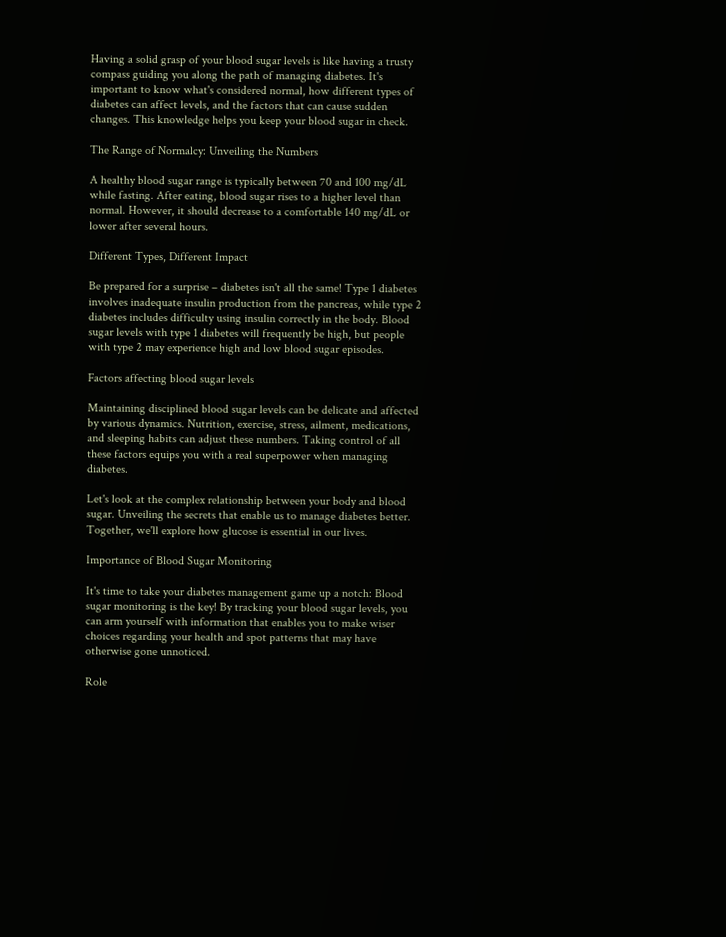Having a solid grasp of your blood sugar levels is like having a trusty compass guiding you along the path of managing diabetes. It's important to know what's considered normal, how different types of diabetes can affect levels, and the factors that can cause sudden changes. This knowledge helps you keep your blood sugar in check.

The Range of Normalcy: Unveiling the Numbers

A healthy blood sugar range is typically between 70 and 100 mg/dL while fasting. After eating, blood sugar rises to a higher level than normal. However, it should decrease to a comfortable 140 mg/dL or lower after several hours.

Different Types, Different Impact

Be prepared for a surprise – diabetes isn't all the same! Type 1 diabetes involves inadequate insulin production from the pancreas, while type 2 diabetes includes difficulty using insulin correctly in the body. Blood sugar levels with type 1 diabetes will frequently be high, but people with type 2 may experience high and low blood sugar episodes.

Factors affecting blood sugar levels

Maintaining disciplined blood sugar levels can be delicate and affected by various dynamics. Nutrition, exercise, stress, ailment, medications, and sleeping habits can adjust these numbers. Taking control of all these factors equips you with a real superpower when managing diabetes.

Let's look at the complex relationship between your body and blood sugar. Unveiling the secrets that enable us to manage diabetes better. Together, we'll explore how glucose is essential in our lives.

Importance of Blood Sugar Monitoring

It's time to take your diabetes management game up a notch: Blood sugar monitoring is the key! By tracking your blood sugar levels, you can arm yourself with information that enables you to make wiser choices regarding your health and spot patterns that may have otherwise gone unnoticed.

Role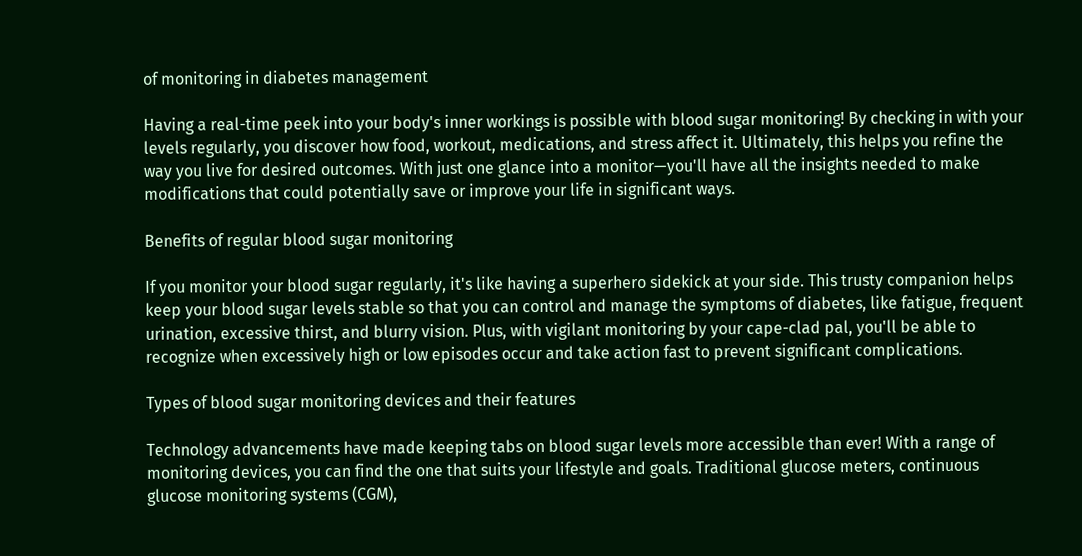of monitoring in diabetes management

Having a real-time peek into your body's inner workings is possible with blood sugar monitoring! By checking in with your levels regularly, you discover how food, workout, medications, and stress affect it. Ultimately, this helps you refine the way you live for desired outcomes. With just one glance into a monitor—you'll have all the insights needed to make modifications that could potentially save or improve your life in significant ways.

Benefits of regular blood sugar monitoring

If you monitor your blood sugar regularly, it's like having a superhero sidekick at your side. This trusty companion helps keep your blood sugar levels stable so that you can control and manage the symptoms of diabetes, like fatigue, frequent urination, excessive thirst, and blurry vision. Plus, with vigilant monitoring by your cape-clad pal, you'll be able to recognize when excessively high or low episodes occur and take action fast to prevent significant complications.

Types of blood sugar monitoring devices and their features

Technology advancements have made keeping tabs on blood sugar levels more accessible than ever! With a range of monitoring devices, you can find the one that suits your lifestyle and goals. Traditional glucose meters, continuous glucose monitoring systems (CGM),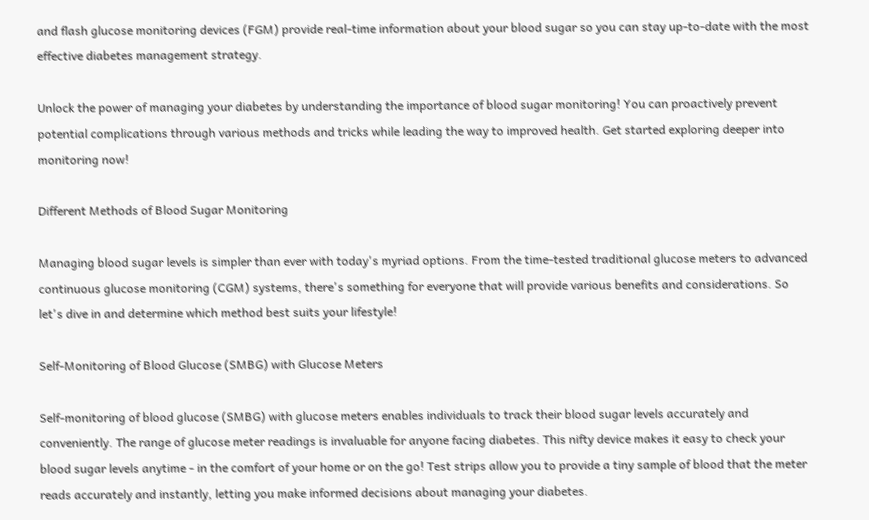and flash glucose monitoring devices (FGM) provide real-time information about your blood sugar so you can stay up-to-date with the most effective diabetes management strategy.

Unlock the power of managing your diabetes by understanding the importance of blood sugar monitoring! You can proactively prevent potential complications through various methods and tricks while leading the way to improved health. Get started exploring deeper into monitoring now!

Different Methods of Blood Sugar Monitoring

Managing blood sugar levels is simpler than ever with today's myriad options. From the time-tested traditional glucose meters to advanced continuous glucose monitoring (CGM) systems, there's something for everyone that will provide various benefits and considerations. So let's dive in and determine which method best suits your lifestyle!

Self-Monitoring of Blood Glucose (SMBG) with Glucose Meters

Self-monitoring of blood glucose (SMBG) with glucose meters enables individuals to track their blood sugar levels accurately and conveniently. The range of glucose meter readings is invaluable for anyone facing diabetes. This nifty device makes it easy to check your blood sugar levels anytime - in the comfort of your home or on the go! Test strips allow you to provide a tiny sample of blood that the meter reads accurately and instantly, letting you make informed decisions about managing your diabetes.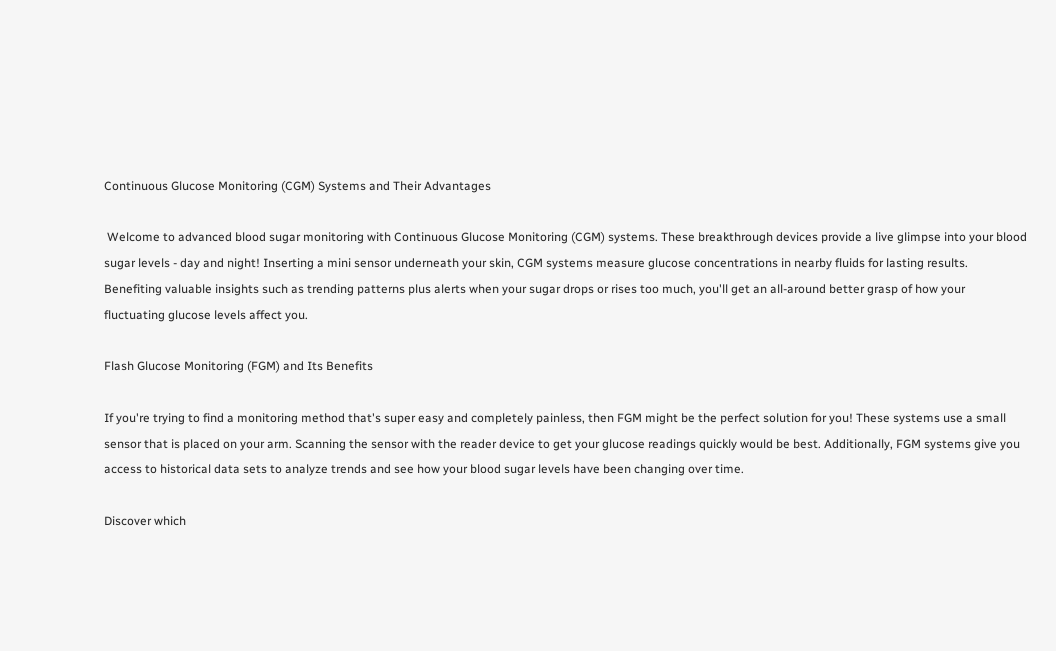Continuous Glucose Monitoring (CGM) Systems and Their Advantages

 Welcome to advanced blood sugar monitoring with Continuous Glucose Monitoring (CGM) systems. These breakthrough devices provide a live glimpse into your blood sugar levels - day and night! Inserting a mini sensor underneath your skin, CGM systems measure glucose concentrations in nearby fluids for lasting results. Benefiting valuable insights such as trending patterns plus alerts when your sugar drops or rises too much, you'll get an all-around better grasp of how your fluctuating glucose levels affect you.

Flash Glucose Monitoring (FGM) and Its Benefits

If you're trying to find a monitoring method that's super easy and completely painless, then FGM might be the perfect solution for you! These systems use a small sensor that is placed on your arm. Scanning the sensor with the reader device to get your glucose readings quickly would be best. Additionally, FGM systems give you access to historical data sets to analyze trends and see how your blood sugar levels have been changing over time.

Discover which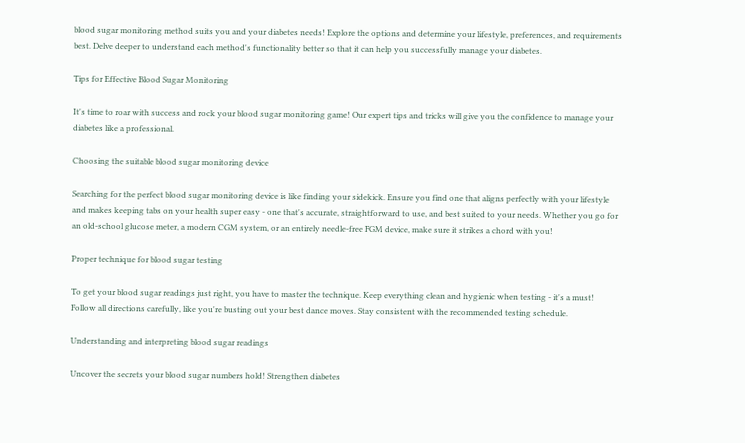blood sugar monitoring method suits you and your diabetes needs! Explore the options and determine your lifestyle, preferences, and requirements best. Delve deeper to understand each method's functionality better so that it can help you successfully manage your diabetes.

Tips for Effective Blood Sugar Monitoring

It's time to roar with success and rock your blood sugar monitoring game! Our expert tips and tricks will give you the confidence to manage your diabetes like a professional.

Choosing the suitable blood sugar monitoring device

Searching for the perfect blood sugar monitoring device is like finding your sidekick. Ensure you find one that aligns perfectly with your lifestyle and makes keeping tabs on your health super easy - one that's accurate, straightforward to use, and best suited to your needs. Whether you go for an old-school glucose meter, a modern CGM system, or an entirely needle-free FGM device, make sure it strikes a chord with you!

Proper technique for blood sugar testing

To get your blood sugar readings just right, you have to master the technique. Keep everything clean and hygienic when testing - it's a must! Follow all directions carefully, like you're busting out your best dance moves. Stay consistent with the recommended testing schedule.

Understanding and interpreting blood sugar readings

Uncover the secrets your blood sugar numbers hold! Strengthen diabetes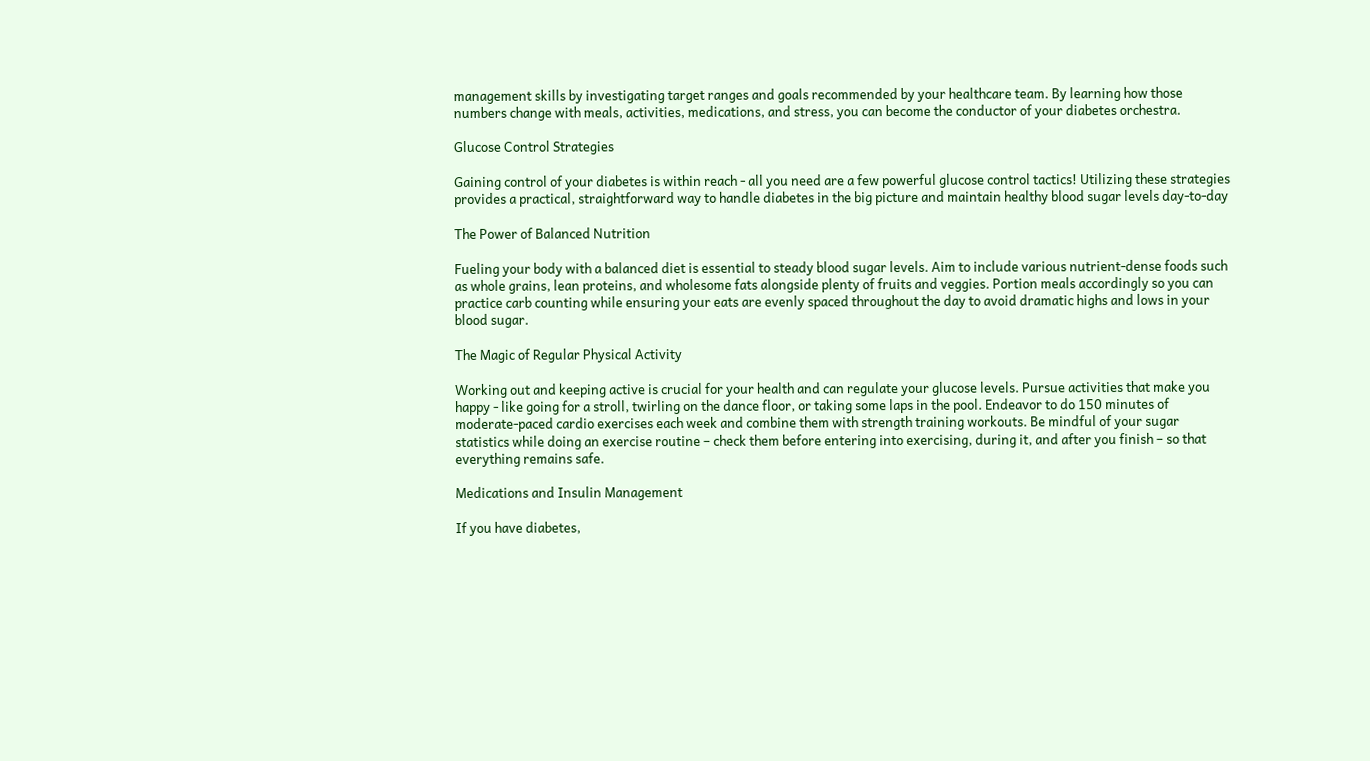management skills by investigating target ranges and goals recommended by your healthcare team. By learning how those numbers change with meals, activities, medications, and stress, you can become the conductor of your diabetes orchestra.

Glucose Control Strategies

Gaining control of your diabetes is within reach - all you need are a few powerful glucose control tactics! Utilizing these strategies provides a practical, straightforward way to handle diabetes in the big picture and maintain healthy blood sugar levels day-to-day

The Power of Balanced Nutrition

Fueling your body with a balanced diet is essential to steady blood sugar levels. Aim to include various nutrient-dense foods such as whole grains, lean proteins, and wholesome fats alongside plenty of fruits and veggies. Portion meals accordingly so you can practice carb counting while ensuring your eats are evenly spaced throughout the day to avoid dramatic highs and lows in your blood sugar.

The Magic of Regular Physical Activity

Working out and keeping active is crucial for your health and can regulate your glucose levels. Pursue activities that make you happy - like going for a stroll, twirling on the dance floor, or taking some laps in the pool. Endeavor to do 150 minutes of moderate-paced cardio exercises each week and combine them with strength training workouts. Be mindful of your sugar statistics while doing an exercise routine – check them before entering into exercising, during it, and after you finish – so that everything remains safe.

Medications and Insulin Management

If you have diabetes,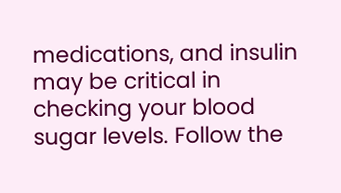medications, and insulin may be critical in checking your blood sugar levels. Follow the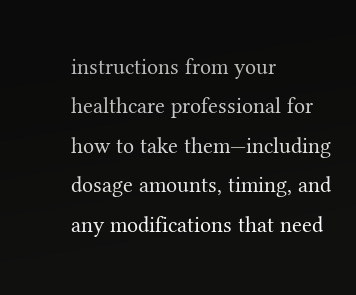instructions from your healthcare professional for how to take them—including dosage amounts, timing, and any modifications that need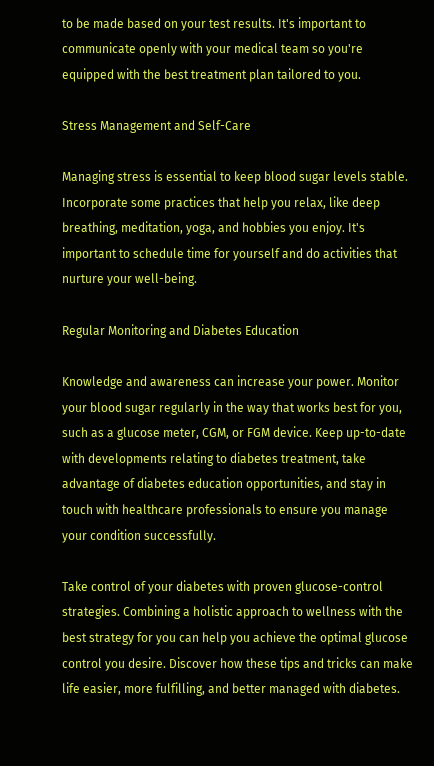to be made based on your test results. It's important to communicate openly with your medical team so you're equipped with the best treatment plan tailored to you.

Stress Management and Self-Care

Managing stress is essential to keep blood sugar levels stable. Incorporate some practices that help you relax, like deep breathing, meditation, yoga, and hobbies you enjoy. It's important to schedule time for yourself and do activities that nurture your well-being.

Regular Monitoring and Diabetes Education

Knowledge and awareness can increase your power. Monitor your blood sugar regularly in the way that works best for you, such as a glucose meter, CGM, or FGM device. Keep up-to-date with developments relating to diabetes treatment, take advantage of diabetes education opportunities, and stay in touch with healthcare professionals to ensure you manage your condition successfully.

Take control of your diabetes with proven glucose-control strategies. Combining a holistic approach to wellness with the best strategy for you can help you achieve the optimal glucose control you desire. Discover how these tips and tricks can make life easier, more fulfilling, and better managed with diabetes.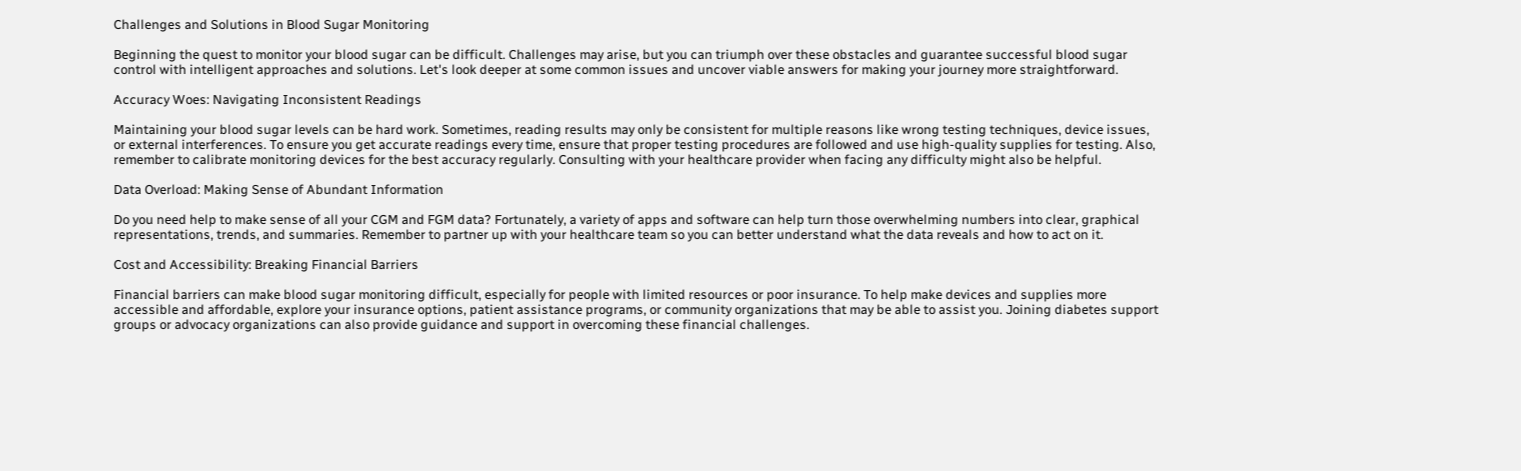Challenges and Solutions in Blood Sugar Monitoring

Beginning the quest to monitor your blood sugar can be difficult. Challenges may arise, but you can triumph over these obstacles and guarantee successful blood sugar control with intelligent approaches and solutions. Let's look deeper at some common issues and uncover viable answers for making your journey more straightforward.

Accuracy Woes: Navigating Inconsistent Readings

Maintaining your blood sugar levels can be hard work. Sometimes, reading results may only be consistent for multiple reasons like wrong testing techniques, device issues, or external interferences. To ensure you get accurate readings every time, ensure that proper testing procedures are followed and use high-quality supplies for testing. Also, remember to calibrate monitoring devices for the best accuracy regularly. Consulting with your healthcare provider when facing any difficulty might also be helpful.

Data Overload: Making Sense of Abundant Information

Do you need help to make sense of all your CGM and FGM data? Fortunately, a variety of apps and software can help turn those overwhelming numbers into clear, graphical representations, trends, and summaries. Remember to partner up with your healthcare team so you can better understand what the data reveals and how to act on it.

Cost and Accessibility: Breaking Financial Barriers

Financial barriers can make blood sugar monitoring difficult, especially for people with limited resources or poor insurance. To help make devices and supplies more accessible and affordable, explore your insurance options, patient assistance programs, or community organizations that may be able to assist you. Joining diabetes support groups or advocacy organizations can also provide guidance and support in overcoming these financial challenges.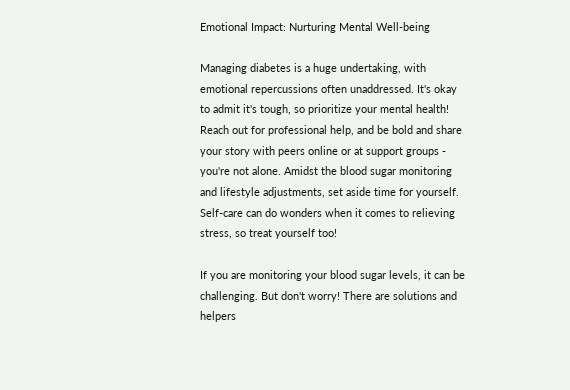Emotional Impact: Nurturing Mental Well-being

Managing diabetes is a huge undertaking, with emotional repercussions often unaddressed. It's okay to admit it's tough, so prioritize your mental health! Reach out for professional help, and be bold and share your story with peers online or at support groups - you're not alone. Amidst the blood sugar monitoring and lifestyle adjustments, set aside time for yourself. Self-care can do wonders when it comes to relieving stress, so treat yourself too!

If you are monitoring your blood sugar levels, it can be challenging. But don't worry! There are solutions and helpers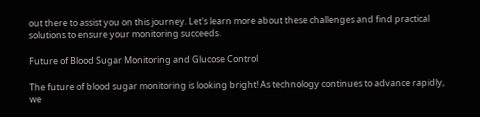out there to assist you on this journey. Let's learn more about these challenges and find practical solutions to ensure your monitoring succeeds.

Future of Blood Sugar Monitoring and Glucose Control

The future of blood sugar monitoring is looking bright! As technology continues to advance rapidly, we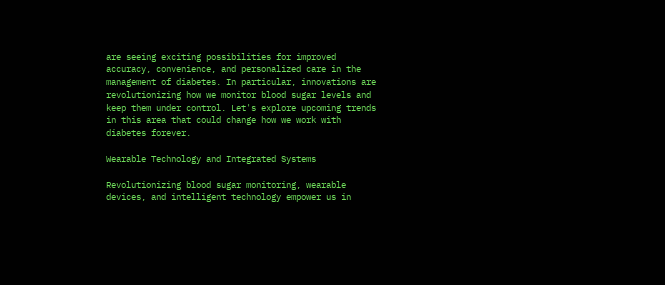are seeing exciting possibilities for improved accuracy, convenience, and personalized care in the management of diabetes. In particular, innovations are revolutionizing how we monitor blood sugar levels and keep them under control. Let's explore upcoming trends in this area that could change how we work with diabetes forever.

Wearable Technology and Integrated Systems

Revolutionizing blood sugar monitoring, wearable devices, and intelligent technology empower us in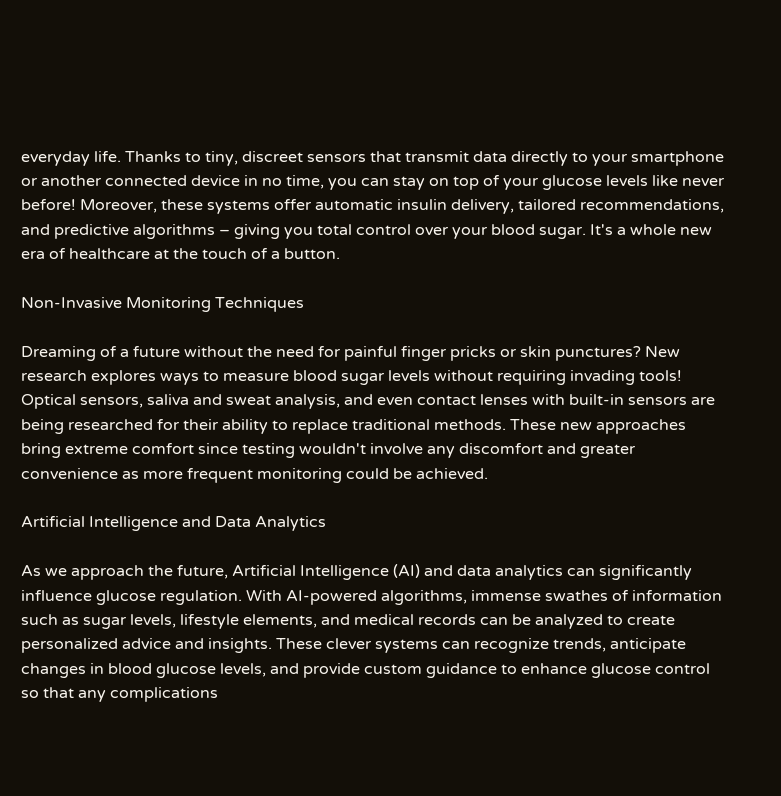everyday life. Thanks to tiny, discreet sensors that transmit data directly to your smartphone or another connected device in no time, you can stay on top of your glucose levels like never before! Moreover, these systems offer automatic insulin delivery, tailored recommendations, and predictive algorithms – giving you total control over your blood sugar. It's a whole new era of healthcare at the touch of a button.

Non-Invasive Monitoring Techniques

Dreaming of a future without the need for painful finger pricks or skin punctures? New research explores ways to measure blood sugar levels without requiring invading tools! Optical sensors, saliva and sweat analysis, and even contact lenses with built-in sensors are being researched for their ability to replace traditional methods. These new approaches bring extreme comfort since testing wouldn't involve any discomfort and greater convenience as more frequent monitoring could be achieved.

Artificial Intelligence and Data Analytics

As we approach the future, Artificial Intelligence (AI) and data analytics can significantly influence glucose regulation. With AI-powered algorithms, immense swathes of information such as sugar levels, lifestyle elements, and medical records can be analyzed to create personalized advice and insights. These clever systems can recognize trends, anticipate changes in blood glucose levels, and provide custom guidance to enhance glucose control so that any complications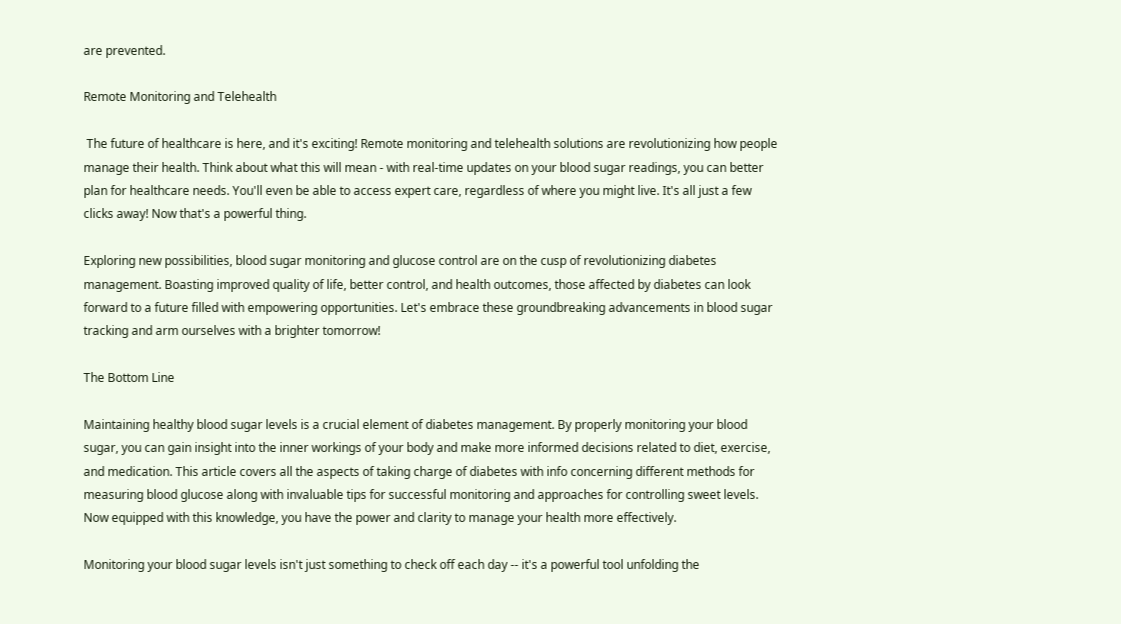are prevented.

Remote Monitoring and Telehealth

 The future of healthcare is here, and it's exciting! Remote monitoring and telehealth solutions are revolutionizing how people manage their health. Think about what this will mean - with real-time updates on your blood sugar readings, you can better plan for healthcare needs. You'll even be able to access expert care, regardless of where you might live. It's all just a few clicks away! Now that's a powerful thing.

Exploring new possibilities, blood sugar monitoring and glucose control are on the cusp of revolutionizing diabetes management. Boasting improved quality of life, better control, and health outcomes, those affected by diabetes can look forward to a future filled with empowering opportunities. Let's embrace these groundbreaking advancements in blood sugar tracking and arm ourselves with a brighter tomorrow!

The Bottom Line

Maintaining healthy blood sugar levels is a crucial element of diabetes management. By properly monitoring your blood sugar, you can gain insight into the inner workings of your body and make more informed decisions related to diet, exercise, and medication. This article covers all the aspects of taking charge of diabetes with info concerning different methods for measuring blood glucose along with invaluable tips for successful monitoring and approaches for controlling sweet levels. Now equipped with this knowledge, you have the power and clarity to manage your health more effectively.

Monitoring your blood sugar levels isn't just something to check off each day -- it's a powerful tool unfolding the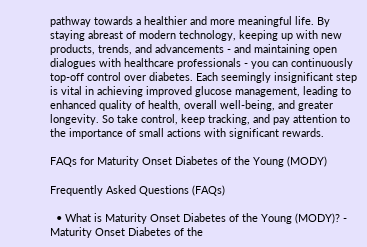pathway towards a healthier and more meaningful life. By staying abreast of modern technology, keeping up with new products, trends, and advancements - and maintaining open dialogues with healthcare professionals - you can continuously top-off control over diabetes. Each seemingly insignificant step is vital in achieving improved glucose management, leading to enhanced quality of health, overall well-being, and greater longevity. So take control, keep tracking, and pay attention to the importance of small actions with significant rewards.

FAQs for Maturity Onset Diabetes of the Young (MODY)

Frequently Asked Questions (FAQs)

  • What is Maturity Onset Diabetes of the Young (MODY)? - Maturity Onset Diabetes of the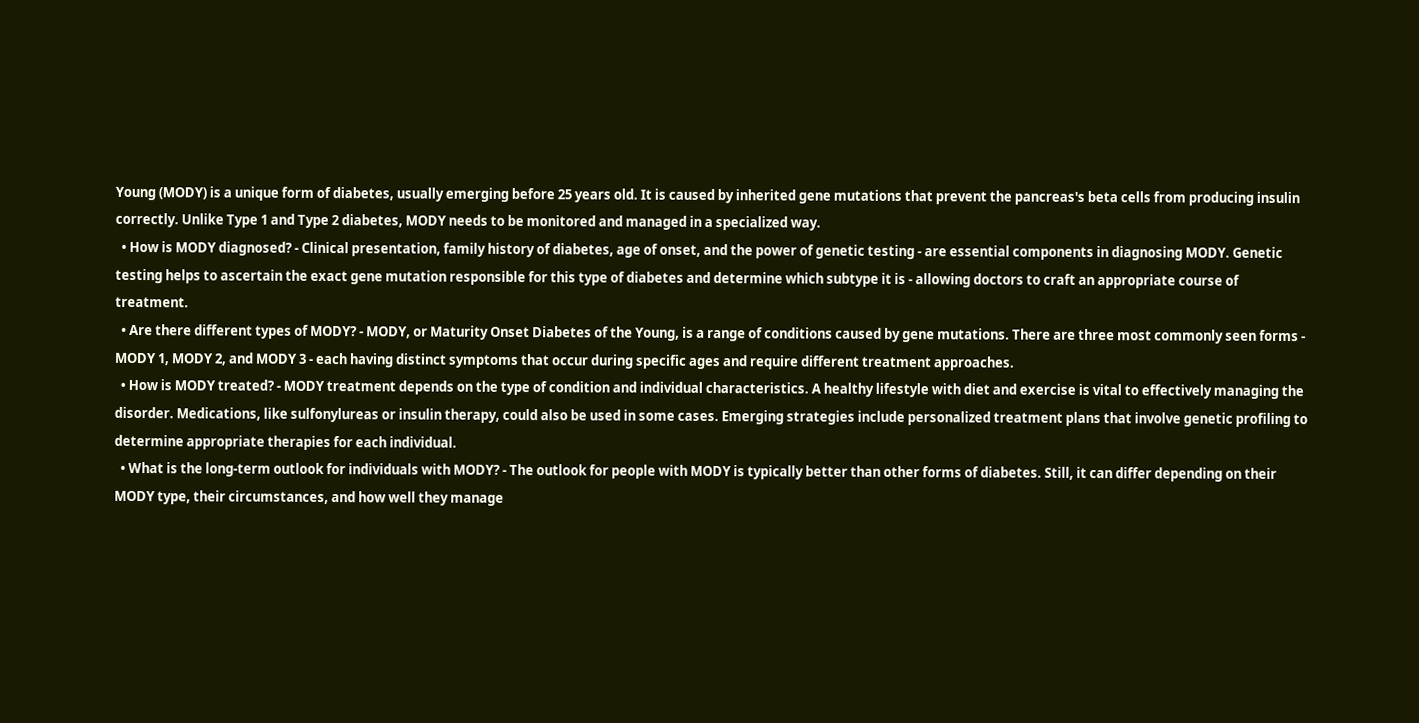Young (MODY) is a unique form of diabetes, usually emerging before 25 years old. It is caused by inherited gene mutations that prevent the pancreas's beta cells from producing insulin correctly. Unlike Type 1 and Type 2 diabetes, MODY needs to be monitored and managed in a specialized way.
  • How is MODY diagnosed? - Clinical presentation, family history of diabetes, age of onset, and the power of genetic testing - are essential components in diagnosing MODY. Genetic testing helps to ascertain the exact gene mutation responsible for this type of diabetes and determine which subtype it is - allowing doctors to craft an appropriate course of treatment.
  • Are there different types of MODY? - MODY, or Maturity Onset Diabetes of the Young, is a range of conditions caused by gene mutations. There are three most commonly seen forms - MODY 1, MODY 2, and MODY 3 - each having distinct symptoms that occur during specific ages and require different treatment approaches.
  • How is MODY treated? - MODY treatment depends on the type of condition and individual characteristics. A healthy lifestyle with diet and exercise is vital to effectively managing the disorder. Medications, like sulfonylureas or insulin therapy, could also be used in some cases. Emerging strategies include personalized treatment plans that involve genetic profiling to determine appropriate therapies for each individual.
  • What is the long-term outlook for individuals with MODY? - The outlook for people with MODY is typically better than other forms of diabetes. Still, it can differ depending on their MODY type, their circumstances, and how well they manage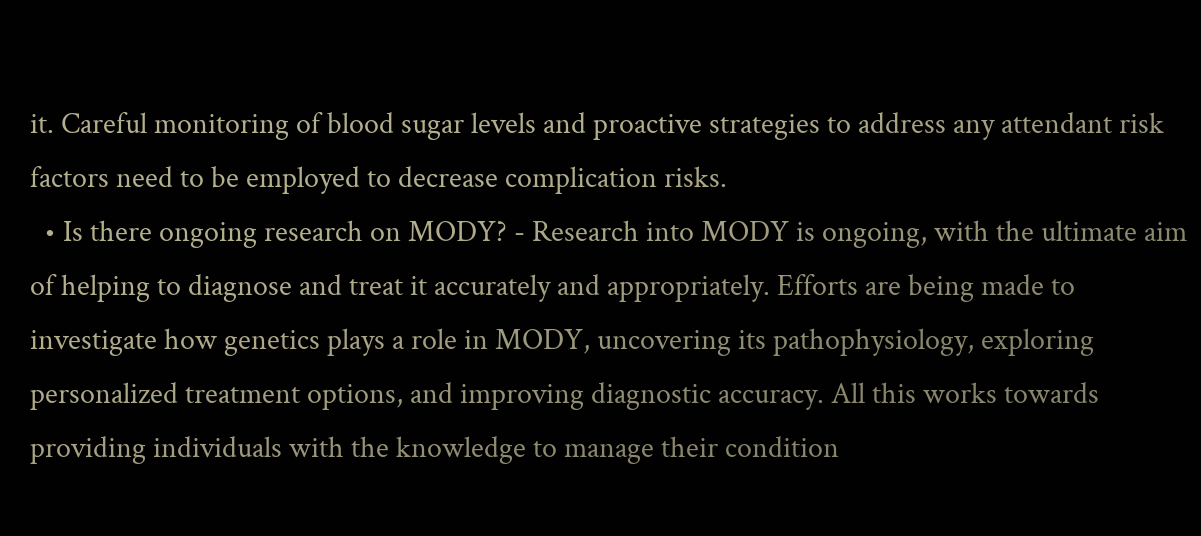it. Careful monitoring of blood sugar levels and proactive strategies to address any attendant risk factors need to be employed to decrease complication risks.
  • Is there ongoing research on MODY? - Research into MODY is ongoing, with the ultimate aim of helping to diagnose and treat it accurately and appropriately. Efforts are being made to investigate how genetics plays a role in MODY, uncovering its pathophysiology, exploring personalized treatment options, and improving diagnostic accuracy. All this works towards providing individuals with the knowledge to manage their condition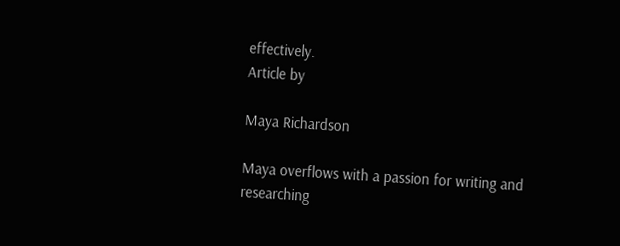effectively.
Article by

Maya Richardson

Maya overflows with a passion for writing and researching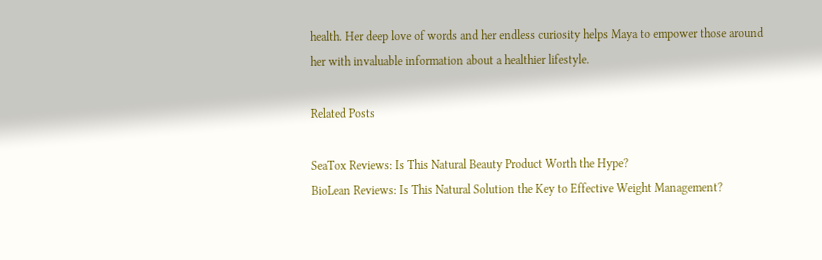health. Her deep love of words and her endless curiosity helps Maya to empower those around her with invaluable information about a healthier lifestyle.

Related Posts

SeaTox Reviews: Is This Natural Beauty Product Worth the Hype?
BioLean Reviews: Is This Natural Solution the Key to Effective Weight Management?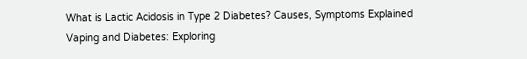What is Lactic Acidosis in Type 2 Diabetes? Causes, Symptoms Explained
Vaping and Diabetes: Exploring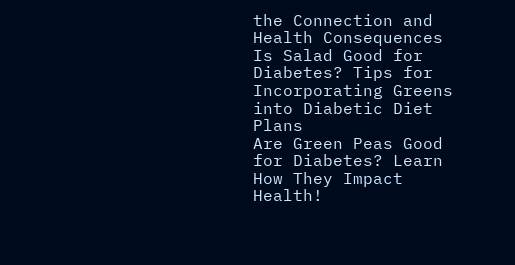the Connection and Health Consequences
Is Salad Good for Diabetes? Tips for Incorporating Greens into Diabetic Diet Plans
Are Green Peas Good for Diabetes? Learn How They Impact Health!